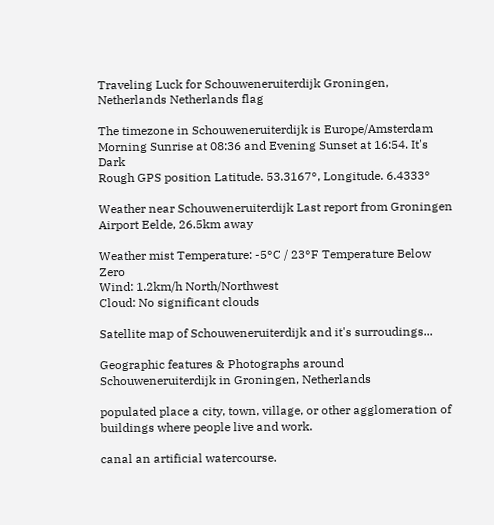Traveling Luck for Schouweneruiterdijk Groningen, Netherlands Netherlands flag

The timezone in Schouweneruiterdijk is Europe/Amsterdam
Morning Sunrise at 08:36 and Evening Sunset at 16:54. It's Dark
Rough GPS position Latitude. 53.3167°, Longitude. 6.4333°

Weather near Schouweneruiterdijk Last report from Groningen Airport Eelde, 26.5km away

Weather mist Temperature: -5°C / 23°F Temperature Below Zero
Wind: 1.2km/h North/Northwest
Cloud: No significant clouds

Satellite map of Schouweneruiterdijk and it's surroudings...

Geographic features & Photographs around Schouweneruiterdijk in Groningen, Netherlands

populated place a city, town, village, or other agglomeration of buildings where people live and work.

canal an artificial watercourse.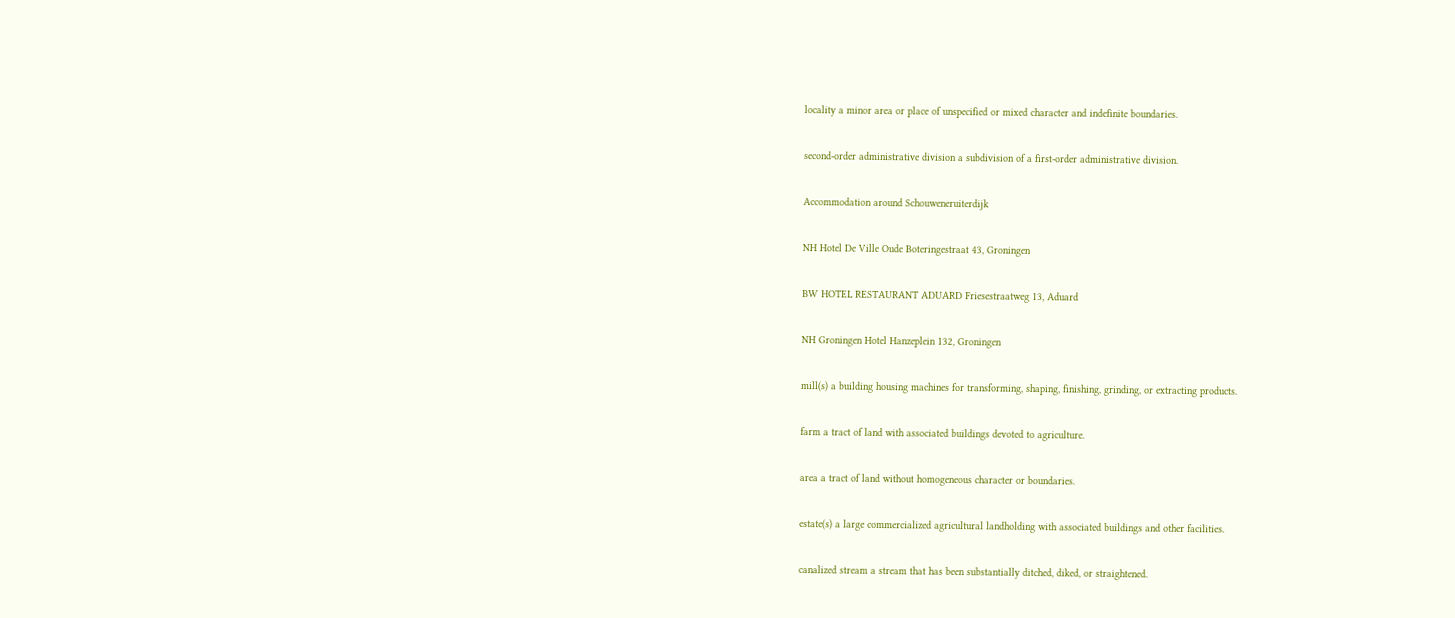locality a minor area or place of unspecified or mixed character and indefinite boundaries.

second-order administrative division a subdivision of a first-order administrative division.

Accommodation around Schouweneruiterdijk

NH Hotel De Ville Oude Boteringestraat 43, Groningen

BW HOTEL RESTAURANT ADUARD Friesestraatweg 13, Aduard

NH Groningen Hotel Hanzeplein 132, Groningen

mill(s) a building housing machines for transforming, shaping, finishing, grinding, or extracting products.

farm a tract of land with associated buildings devoted to agriculture.

area a tract of land without homogeneous character or boundaries.

estate(s) a large commercialized agricultural landholding with associated buildings and other facilities.

canalized stream a stream that has been substantially ditched, diked, or straightened.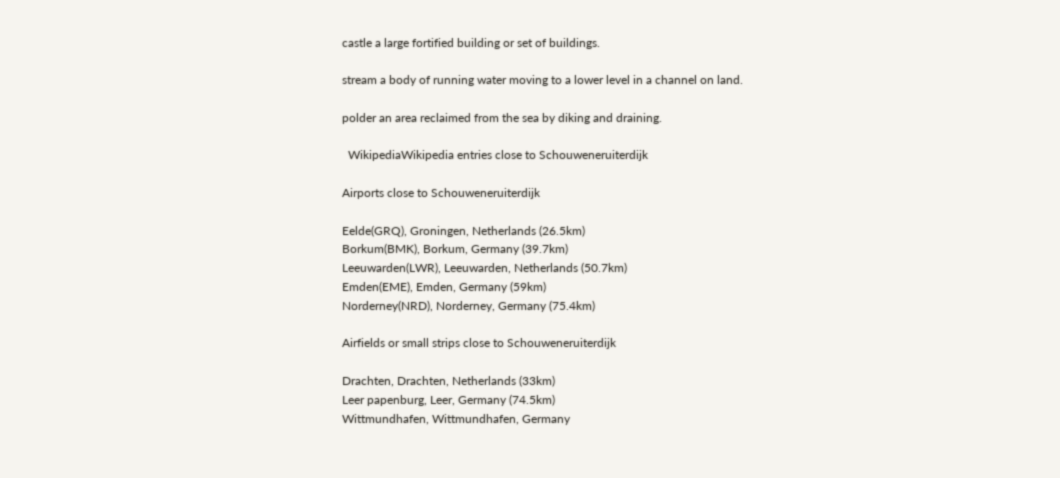castle a large fortified building or set of buildings.

stream a body of running water moving to a lower level in a channel on land.

polder an area reclaimed from the sea by diking and draining.

  WikipediaWikipedia entries close to Schouweneruiterdijk

Airports close to Schouweneruiterdijk

Eelde(GRQ), Groningen, Netherlands (26.5km)
Borkum(BMK), Borkum, Germany (39.7km)
Leeuwarden(LWR), Leeuwarden, Netherlands (50.7km)
Emden(EME), Emden, Germany (59km)
Norderney(NRD), Norderney, Germany (75.4km)

Airfields or small strips close to Schouweneruiterdijk

Drachten, Drachten, Netherlands (33km)
Leer papenburg, Leer, Germany (74.5km)
Wittmundhafen, Wittmundhafen, Germany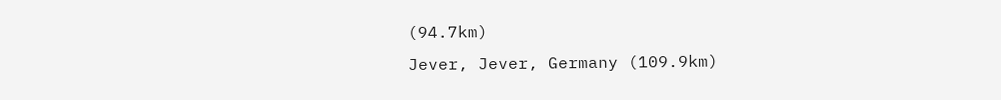(94.7km)
Jever, Jever, Germany (109.9km)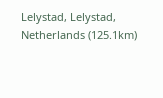Lelystad, Lelystad, Netherlands (125.1km)